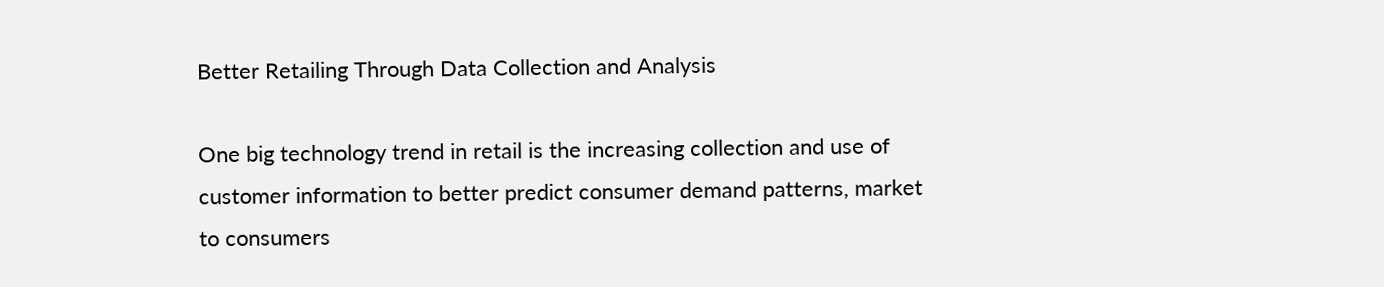Better Retailing Through Data Collection and Analysis

One big technology trend in retail is the increasing collection and use of customer information to better predict consumer demand patterns, market to consumers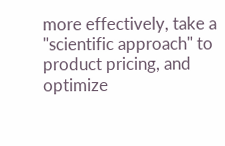more effectively, take a "scientific approach" to product pricing, and optimize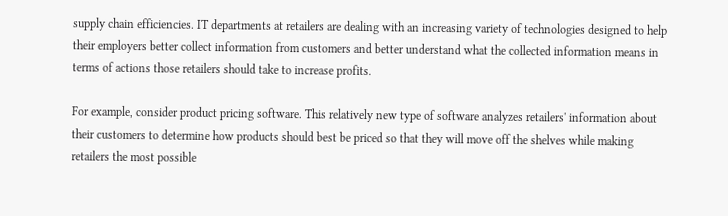supply chain efficiencies. IT departments at retailers are dealing with an increasing variety of technologies designed to help their employers better collect information from customers and better understand what the collected information means in terms of actions those retailers should take to increase profits.

For example, consider product pricing software. This relatively new type of software analyzes retailers' information about their customers to determine how products should best be priced so that they will move off the shelves while making retailers the most possible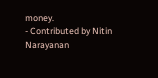money.
- Contributed by Nitin Narayanan